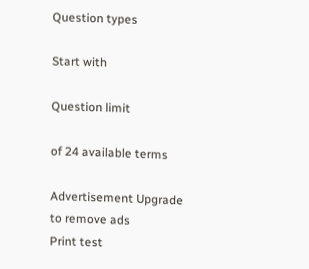Question types

Start with

Question limit

of 24 available terms

Advertisement Upgrade to remove ads
Print test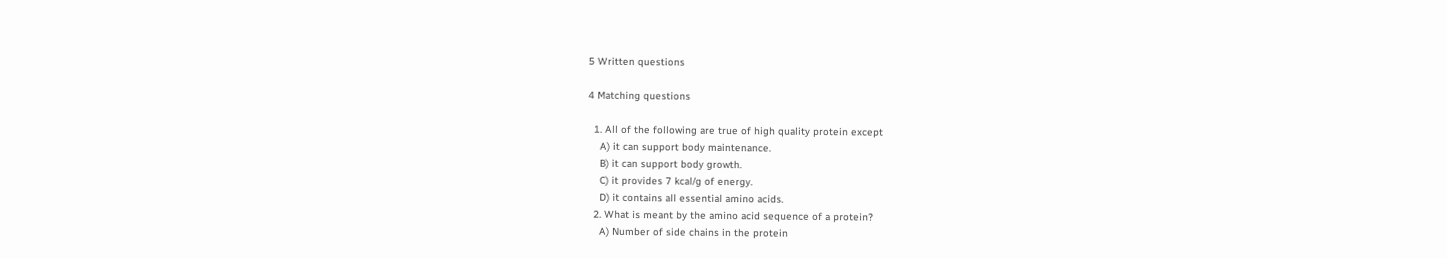5 Written questions

4 Matching questions

  1. All of the following are true of high quality protein except
    A) it can support body maintenance.
    B) it can support body growth.
    C) it provides 7 kcal/g of energy.
    D) it contains all essential amino acids.
  2. What is meant by the amino acid sequence of a protein?
    A) Number of side chains in the protein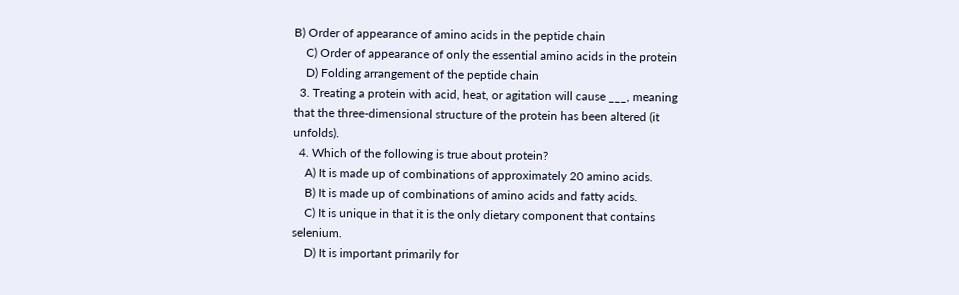B) Order of appearance of amino acids in the peptide chain
    C) Order of appearance of only the essential amino acids in the protein
    D) Folding arrangement of the peptide chain
  3. Treating a protein with acid, heat, or agitation will cause ___, meaning that the three-dimensional structure of the protein has been altered (it unfolds).
  4. Which of the following is true about protein?
    A) It is made up of combinations of approximately 20 amino acids.
    B) It is made up of combinations of amino acids and fatty acids.
    C) It is unique in that it is the only dietary component that contains selenium.
    D) It is important primarily for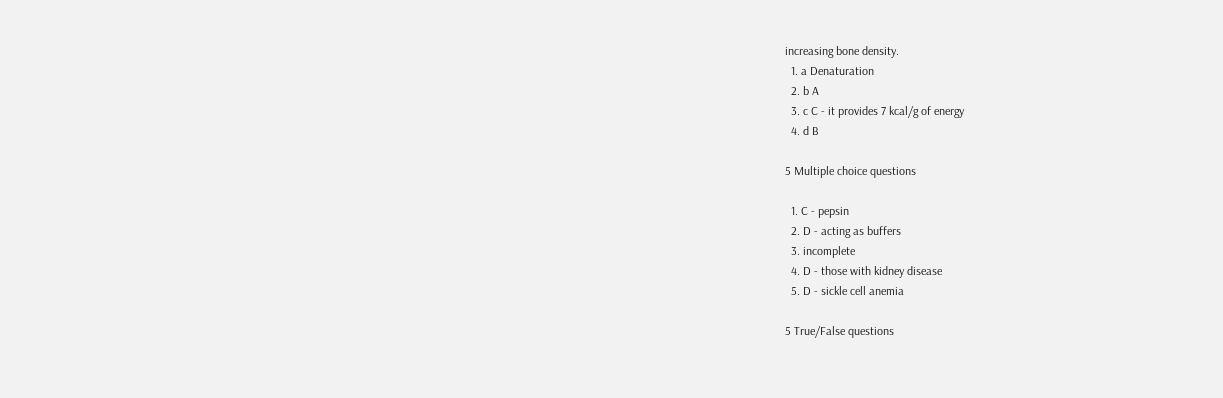increasing bone density.
  1. a Denaturation
  2. b A
  3. c C - it provides 7 kcal/g of energy
  4. d B

5 Multiple choice questions

  1. C - pepsin
  2. D - acting as buffers
  3. incomplete
  4. D - those with kidney disease
  5. D - sickle cell anemia

5 True/False questions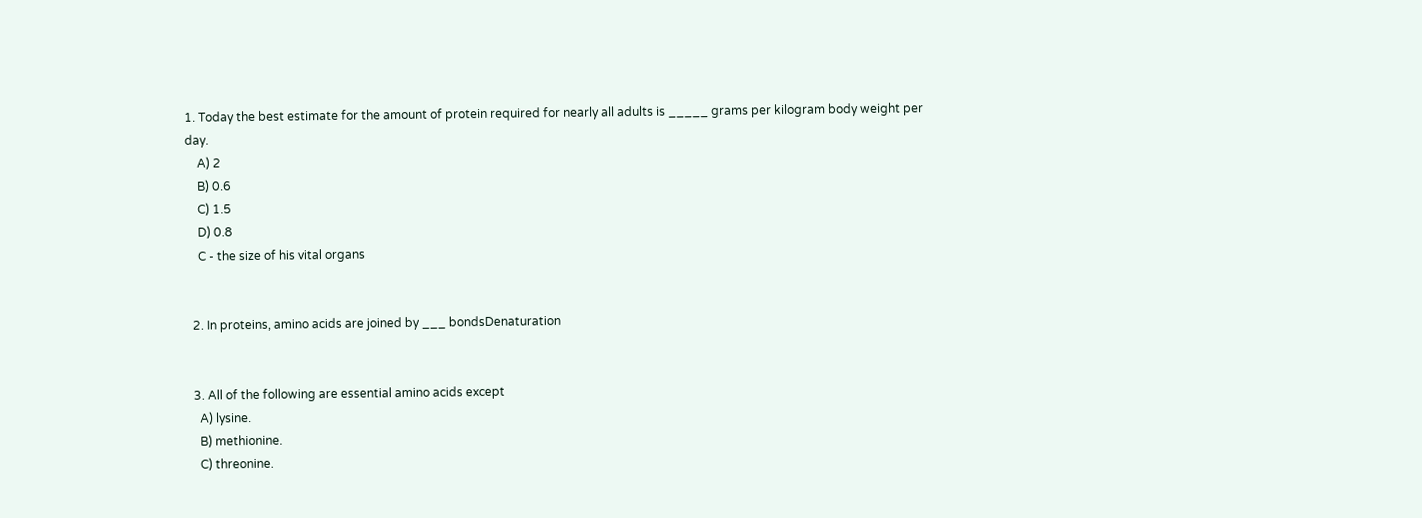1. Today the best estimate for the amount of protein required for nearly all adults is _____ grams per kilogram body weight per day.
    A) 2
    B) 0.6
    C) 1.5
    D) 0.8
    C - the size of his vital organs


  2. In proteins, amino acids are joined by ___ bondsDenaturation


  3. All of the following are essential amino acids except
    A) lysine.
    B) methionine.
    C) threonine.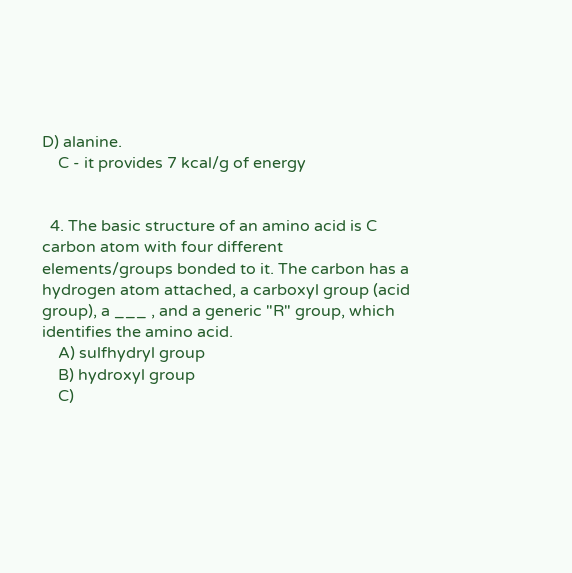D) alanine.
    C - it provides 7 kcal/g of energy


  4. The basic structure of an amino acid is C carbon atom with four different elements/groups bonded to it. The carbon has a hydrogen atom attached, a carboxyl group (acid group), a ___ , and a generic "R" group, which identifies the amino acid.
    A) sulfhydryl group
    B) hydroxyl group
    C)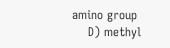amino group
    D) methyl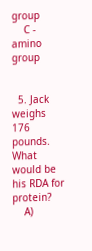group
    C - amino group


  5. Jack weighs 176 pounds. What would be his RDA for protein?
    A)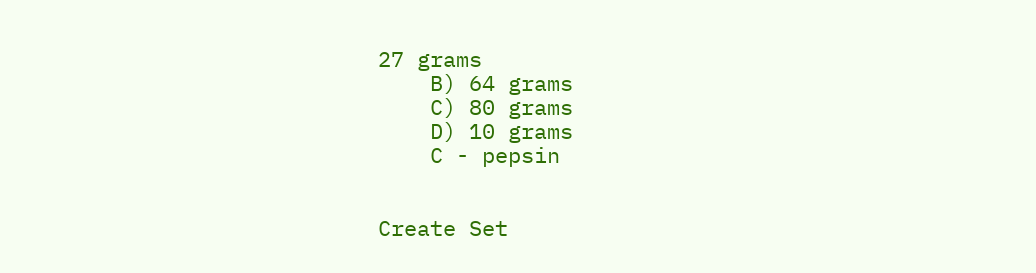27 grams
    B) 64 grams
    C) 80 grams
    D) 10 grams
    C - pepsin


Create Set